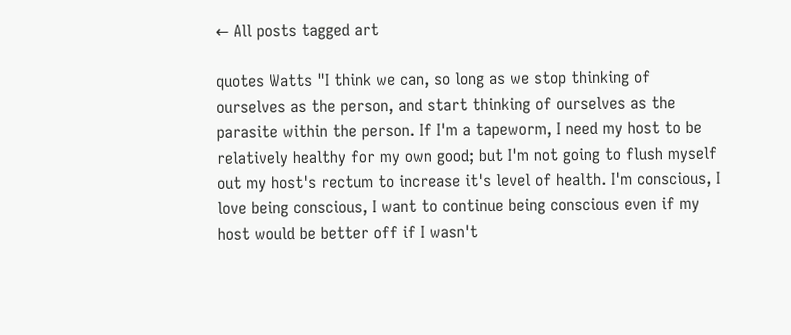← All posts tagged art

quotes Watts "I think we can, so long as we stop thinking of ourselves as the person, and start thinking of ourselves as the parasite within the person. If I'm a tapeworm, I need my host to be relatively healthy for my own good; but I'm not going to flush myself out my host's rectum to increase it's level of health. I'm conscious, I love being conscious, I want to continue being conscious even if my host would be better off if I wasn't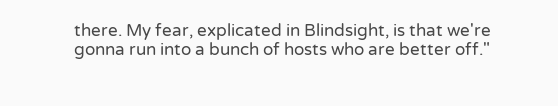there. My fear, explicated in Blindsight, is that we're gonna run into a bunch of hosts who are better off."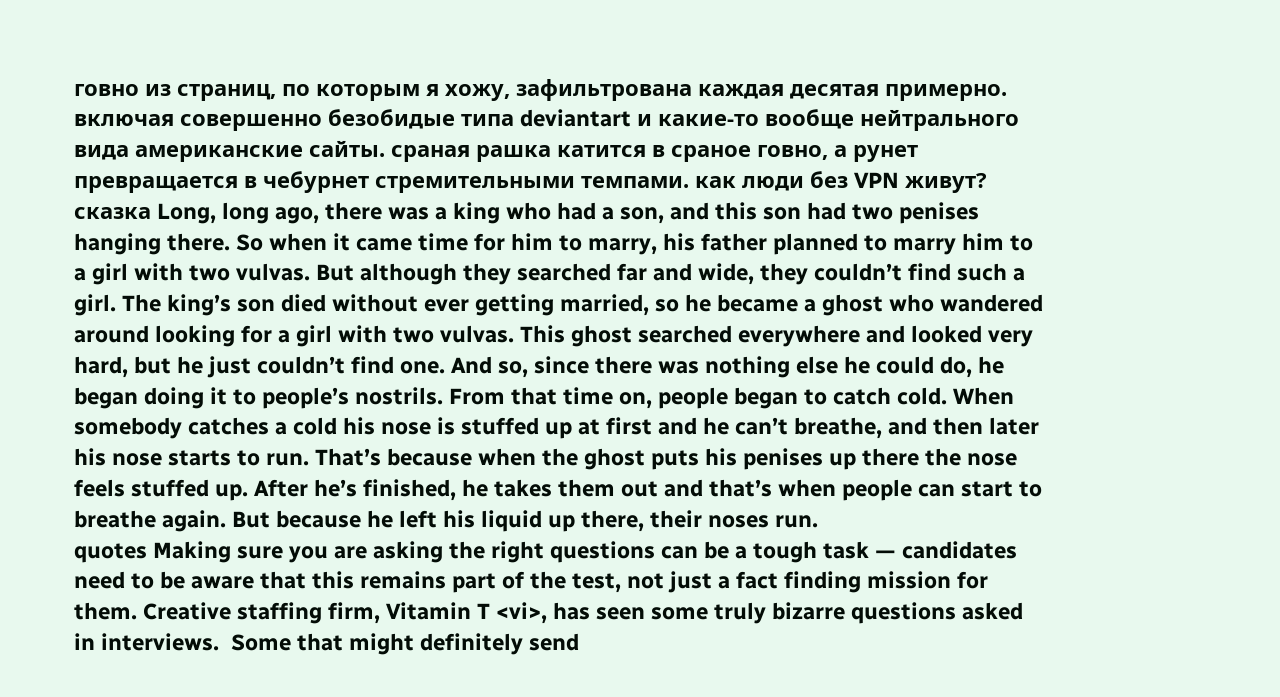говно из страниц, по которым я хожу, зафильтрована каждая десятая примерно. включая совершенно безобидые типа deviantart и какие-то вообще нейтрального вида американские сайты. сраная рашка катится в сраное говно, а рунет превращается в чебурнет стремительными темпами. как люди без VPN живут?
сказка Long, long ago, there was a king who had a son, and this son had two penises hanging there. So when it came time for him to marry, his father planned to marry him to a girl with two vulvas. But although they searched far and wide, they couldn’t find such a girl. The king’s son died without ever getting married, so he became a ghost who wandered around looking for a girl with two vulvas. This ghost searched everywhere and looked very hard, but he just couldn’t find one. And so, since there was nothing else he could do, he began doing it to people’s nostrils. From that time on, people began to catch cold. When somebody catches a cold his nose is stuffed up at first and he can’t breathe, and then later his nose starts to run. That’s because when the ghost puts his penises up there the nose feels stuffed up. After he’s finished, he takes them out and that’s when people can start to breathe again. But because he left his liquid up there, their noses run.
quotes Making sure you are asking the right questions can be a tough task — candidates need to be aware that this remains part of the test, not just a fact finding mission for them. Creative staffing firm, Vitamin T <vi>, has seen some truly bizarre questions asked in interviews.  Some that might definitely send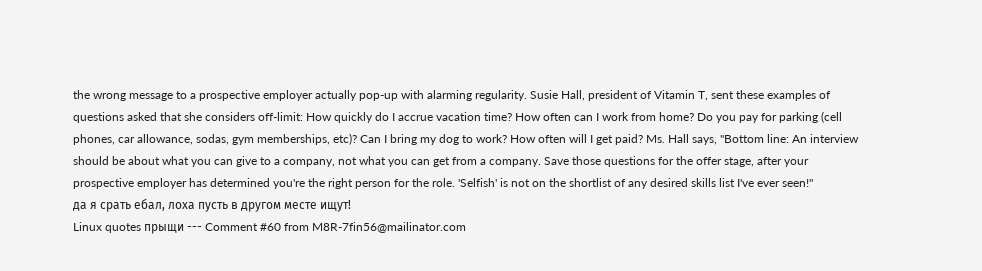the wrong message to a prospective employer actually pop-up with alarming regularity. Susie Hall, president of Vitamin T, sent these examples of questions asked that she considers off-limit: How quickly do I accrue vacation time? How often can I work from home? Do you pay for parking (cell phones, car allowance, sodas, gym memberships, etc)? Can I bring my dog to work? How often will I get paid? Ms. Hall says, "Bottom line: An interview should be about what you can give to a company, not what you can get from a company. Save those questions for the offer stage, after your prospective employer has determined you're the right person for the role. 'Selfish' is not on the shortlist of any desired skills list I've ever seen!"
да я срать ебал, лоха пусть в другом месте ищут!
Linux quotes прыщи --- Comment #60 from M8R-7fin56@mailinator.com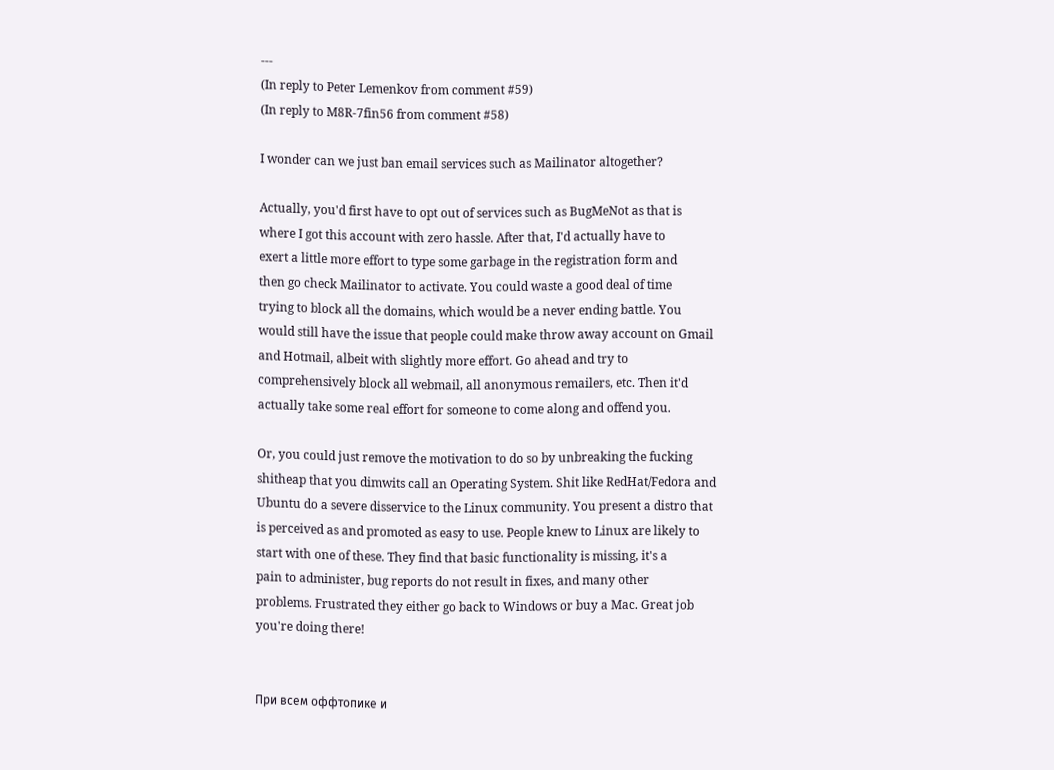---
(In reply to Peter Lemenkov from comment #59)
(In reply to M8R-7fin56 from comment #58)

I wonder can we just ban email services such as Mailinator altogether?

Actually, you'd first have to opt out of services such as BugMeNot as that is
where I got this account with zero hassle. After that, I'd actually have to
exert a little more effort to type some garbage in the registration form and
then go check Mailinator to activate. You could waste a good deal of time
trying to block all the domains, which would be a never ending battle. You
would still have the issue that people could make throw away account on Gmail
and Hotmail, albeit with slightly more effort. Go ahead and try to
comprehensively block all webmail, all anonymous remailers, etc. Then it'd
actually take some real effort for someone to come along and offend you.

Or, you could just remove the motivation to do so by unbreaking the fucking
shitheap that you dimwits call an Operating System. Shit like RedHat/Fedora and
Ubuntu do a severe disservice to the Linux community. You present a distro that
is perceived as and promoted as easy to use. People knew to Linux are likely to
start with one of these. They find that basic functionality is missing, it's a
pain to administer, bug reports do not result in fixes, and many other
problems. Frustrated they either go back to Windows or buy a Mac. Great job
you're doing there!


При всем оффтопике и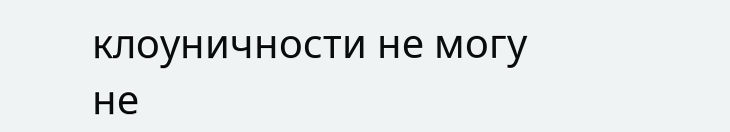клоуничности не могу не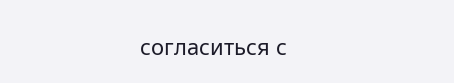согласиться с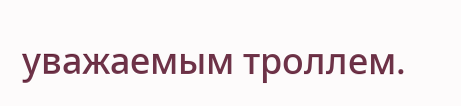уважаемым троллем.